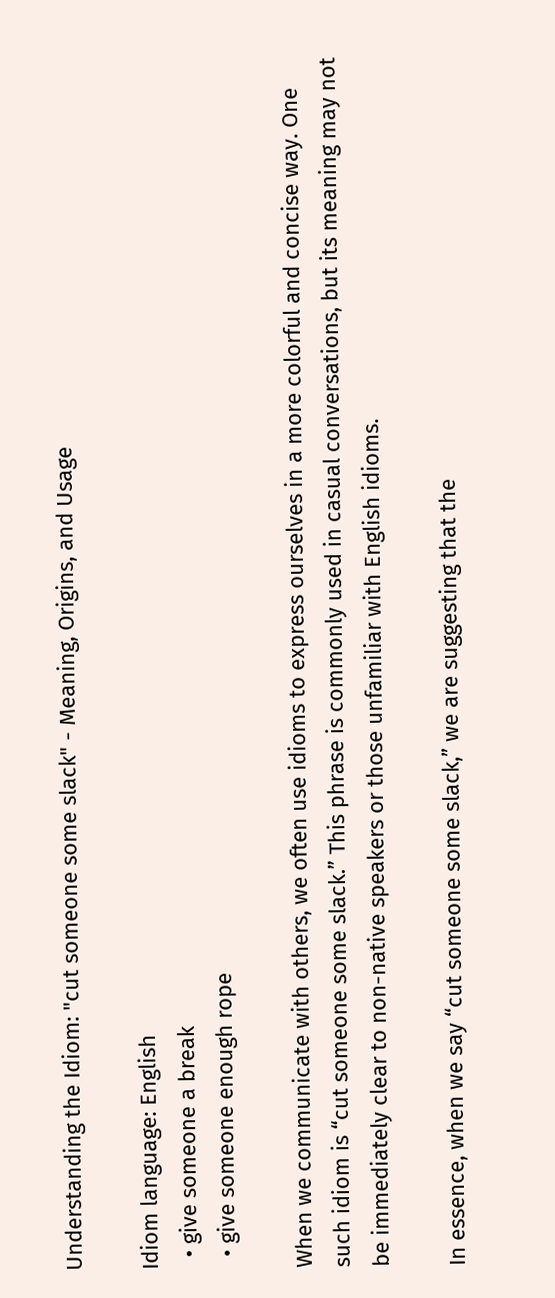Understanding the Idiom: "cut someone some slack" - Meaning, Origins, and Usage

Idiom language: English
  • give someone a break
  • give someone enough rope

When we communicate with others, we often use idioms to express ourselves in a more colorful and concise way. One such idiom is “cut someone some slack.” This phrase is commonly used in casual conversations, but its meaning may not be immediately clear to non-native speakers or those unfamiliar with English idioms.

In essence, when we say “cut someone some slack,” we are suggesting that the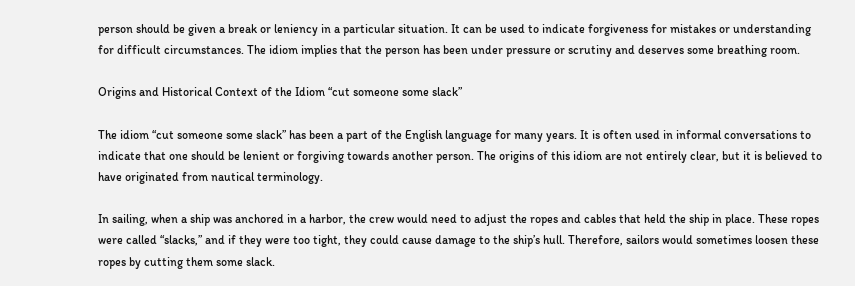person should be given a break or leniency in a particular situation. It can be used to indicate forgiveness for mistakes or understanding for difficult circumstances. The idiom implies that the person has been under pressure or scrutiny and deserves some breathing room.

Origins and Historical Context of the Idiom “cut someone some slack”

The idiom “cut someone some slack” has been a part of the English language for many years. It is often used in informal conversations to indicate that one should be lenient or forgiving towards another person. The origins of this idiom are not entirely clear, but it is believed to have originated from nautical terminology.

In sailing, when a ship was anchored in a harbor, the crew would need to adjust the ropes and cables that held the ship in place. These ropes were called “slacks,” and if they were too tight, they could cause damage to the ship’s hull. Therefore, sailors would sometimes loosen these ropes by cutting them some slack.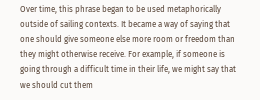Over time, this phrase began to be used metaphorically outside of sailing contexts. It became a way of saying that one should give someone else more room or freedom than they might otherwise receive. For example, if someone is going through a difficult time in their life, we might say that we should cut them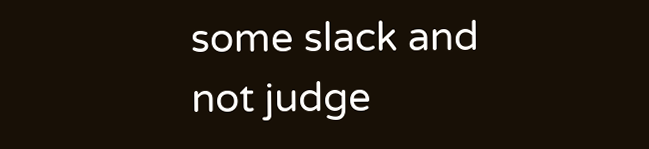some slack and not judge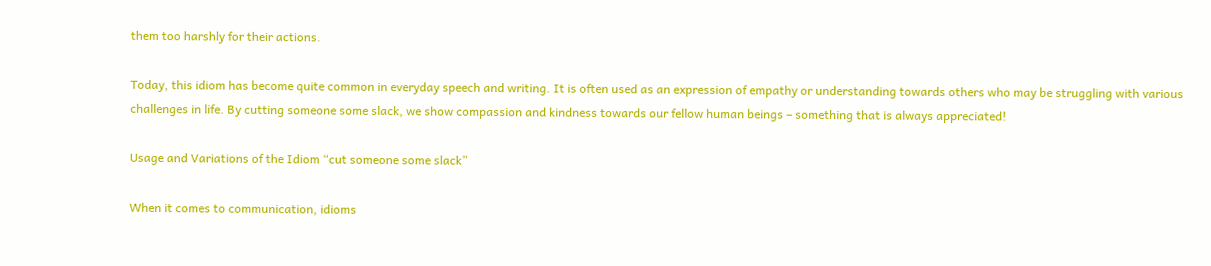them too harshly for their actions.

Today, this idiom has become quite common in everyday speech and writing. It is often used as an expression of empathy or understanding towards others who may be struggling with various challenges in life. By cutting someone some slack, we show compassion and kindness towards our fellow human beings – something that is always appreciated!

Usage and Variations of the Idiom “cut someone some slack”

When it comes to communication, idioms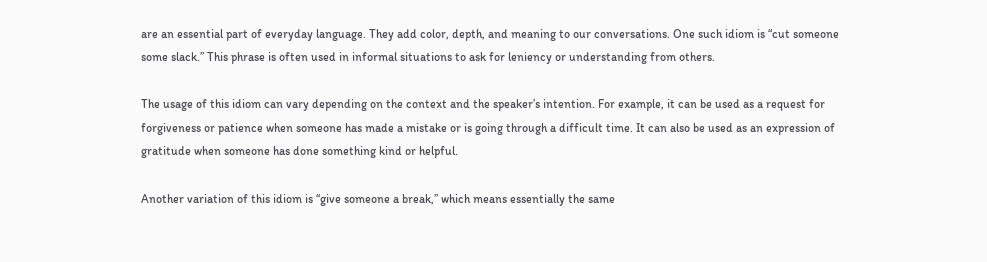are an essential part of everyday language. They add color, depth, and meaning to our conversations. One such idiom is “cut someone some slack.” This phrase is often used in informal situations to ask for leniency or understanding from others.

The usage of this idiom can vary depending on the context and the speaker’s intention. For example, it can be used as a request for forgiveness or patience when someone has made a mistake or is going through a difficult time. It can also be used as an expression of gratitude when someone has done something kind or helpful.

Another variation of this idiom is “give someone a break,” which means essentially the same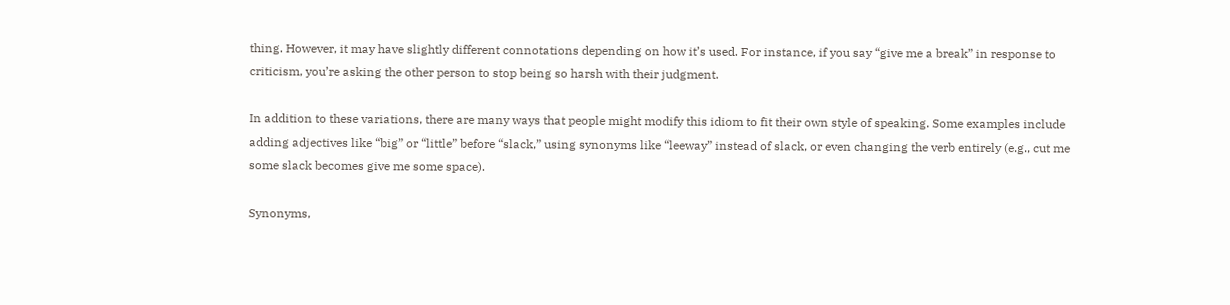thing. However, it may have slightly different connotations depending on how it’s used. For instance, if you say “give me a break” in response to criticism, you’re asking the other person to stop being so harsh with their judgment.

In addition to these variations, there are many ways that people might modify this idiom to fit their own style of speaking. Some examples include adding adjectives like “big” or “little” before “slack,” using synonyms like “leeway” instead of slack, or even changing the verb entirely (e.g., cut me some slack becomes give me some space).

Synonyms,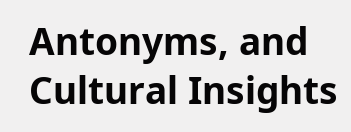Antonyms, and Cultural Insights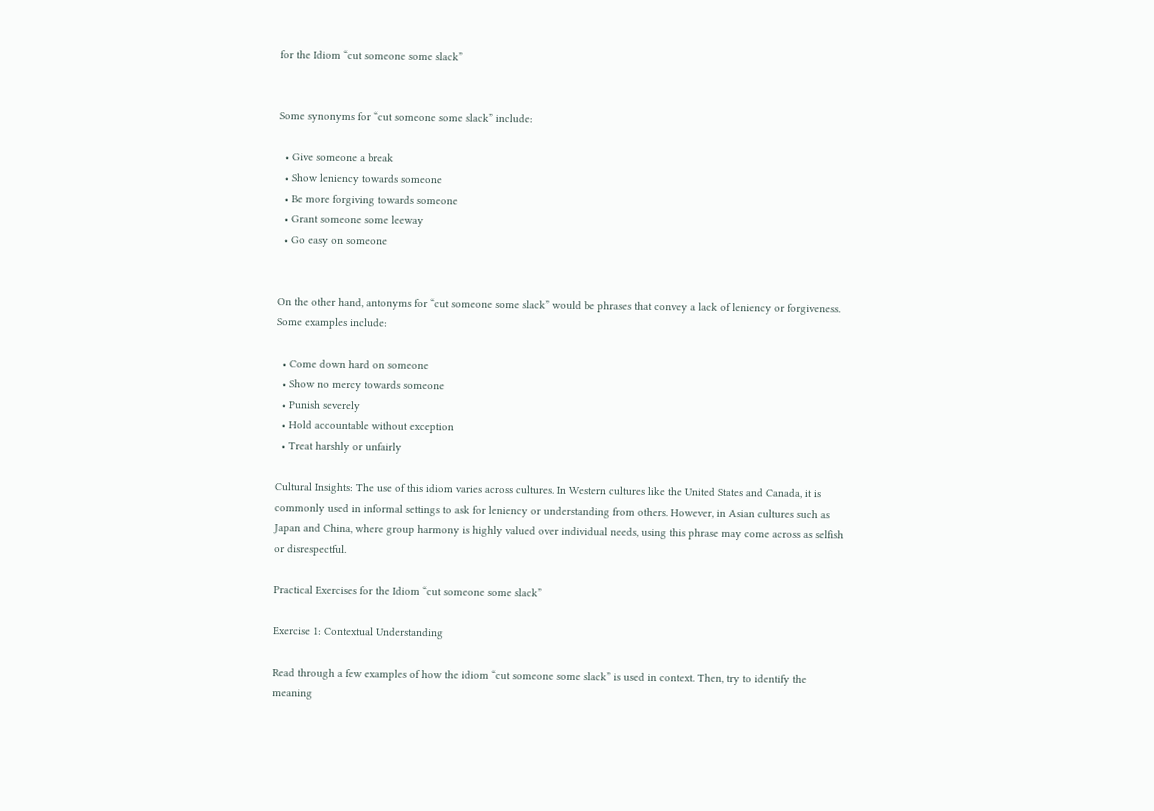for the Idiom “cut someone some slack”


Some synonyms for “cut someone some slack” include:

  • Give someone a break
  • Show leniency towards someone
  • Be more forgiving towards someone
  • Grant someone some leeway
  • Go easy on someone


On the other hand, antonyms for “cut someone some slack” would be phrases that convey a lack of leniency or forgiveness. Some examples include:

  • Come down hard on someone
  • Show no mercy towards someone
  • Punish severely
  • Hold accountable without exception
  • Treat harshly or unfairly

Cultural Insights: The use of this idiom varies across cultures. In Western cultures like the United States and Canada, it is commonly used in informal settings to ask for leniency or understanding from others. However, in Asian cultures such as Japan and China, where group harmony is highly valued over individual needs, using this phrase may come across as selfish or disrespectful.

Practical Exercises for the Idiom “cut someone some slack”

Exercise 1: Contextual Understanding

Read through a few examples of how the idiom “cut someone some slack” is used in context. Then, try to identify the meaning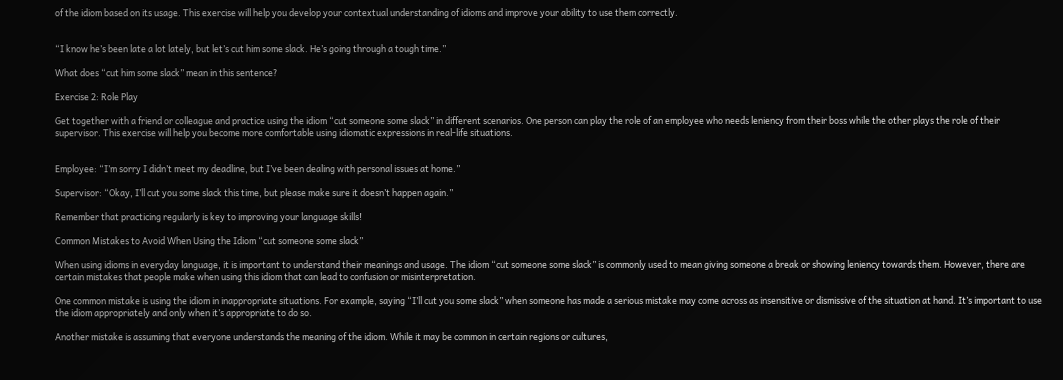of the idiom based on its usage. This exercise will help you develop your contextual understanding of idioms and improve your ability to use them correctly.


“I know he’s been late a lot lately, but let’s cut him some slack. He’s going through a tough time.”

What does “cut him some slack” mean in this sentence?

Exercise 2: Role Play

Get together with a friend or colleague and practice using the idiom “cut someone some slack” in different scenarios. One person can play the role of an employee who needs leniency from their boss while the other plays the role of their supervisor. This exercise will help you become more comfortable using idiomatic expressions in real-life situations.


Employee: “I’m sorry I didn’t meet my deadline, but I’ve been dealing with personal issues at home.”

Supervisor: “Okay, I’ll cut you some slack this time, but please make sure it doesn’t happen again.”

Remember that practicing regularly is key to improving your language skills!

Common Mistakes to Avoid When Using the Idiom “cut someone some slack”

When using idioms in everyday language, it is important to understand their meanings and usage. The idiom “cut someone some slack” is commonly used to mean giving someone a break or showing leniency towards them. However, there are certain mistakes that people make when using this idiom that can lead to confusion or misinterpretation.

One common mistake is using the idiom in inappropriate situations. For example, saying “I’ll cut you some slack” when someone has made a serious mistake may come across as insensitive or dismissive of the situation at hand. It’s important to use the idiom appropriately and only when it’s appropriate to do so.

Another mistake is assuming that everyone understands the meaning of the idiom. While it may be common in certain regions or cultures,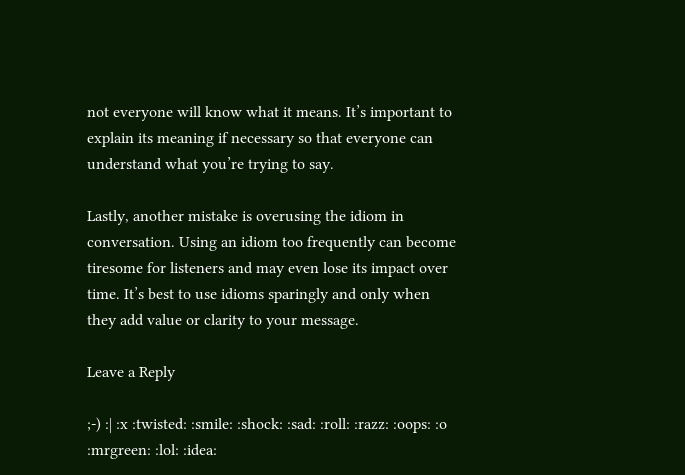not everyone will know what it means. It’s important to explain its meaning if necessary so that everyone can understand what you’re trying to say.

Lastly, another mistake is overusing the idiom in conversation. Using an idiom too frequently can become tiresome for listeners and may even lose its impact over time. It’s best to use idioms sparingly and only when they add value or clarity to your message.

Leave a Reply

;-) :| :x :twisted: :smile: :shock: :sad: :roll: :razz: :oops: :o :mrgreen: :lol: :idea: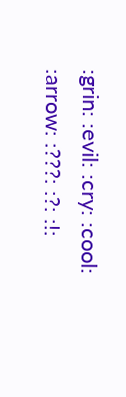:grin: :evil: :cry: :cool: :arrow: :???: :?: :!: